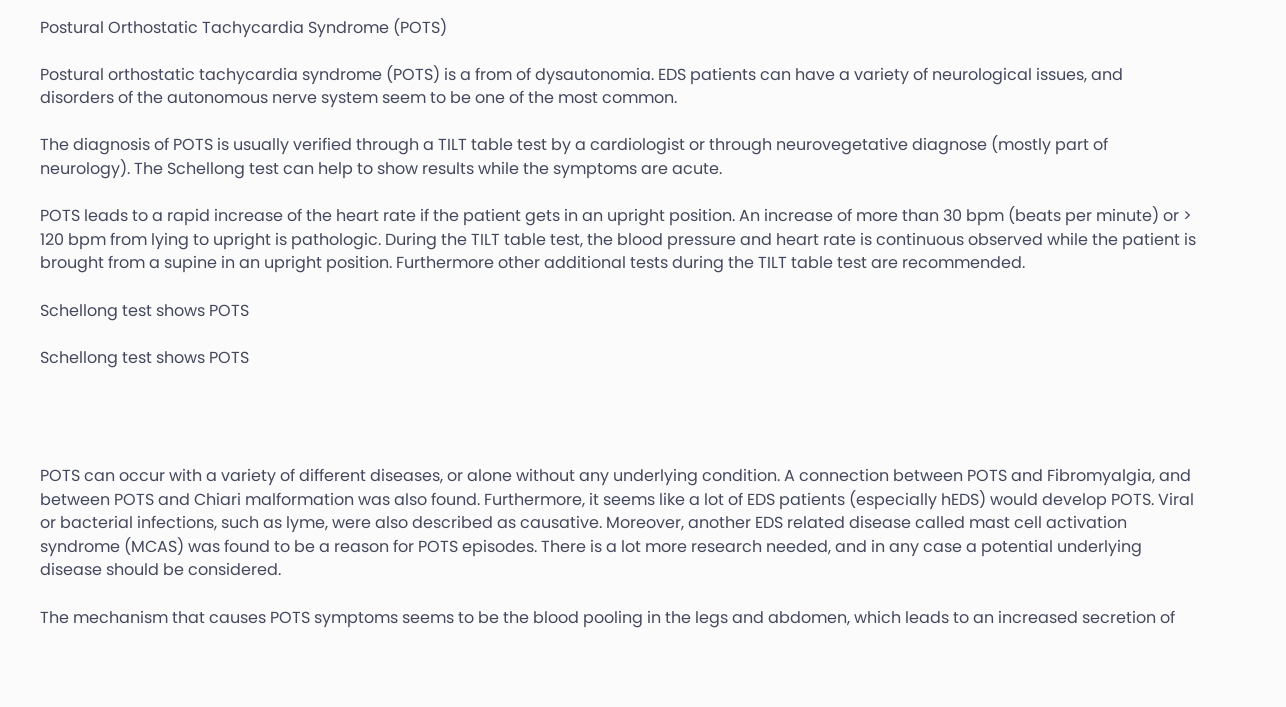Postural Orthostatic Tachycardia Syndrome (POTS)

Postural orthostatic tachycardia syndrome (POTS) is a from of dysautonomia. EDS patients can have a variety of neurological issues, and disorders of the autonomous nerve system seem to be one of the most common.

The diagnosis of POTS is usually verified through a TILT table test by a cardiologist or through neurovegetative diagnose (mostly part of neurology). The Schellong test can help to show results while the symptoms are acute.

POTS leads to a rapid increase of the heart rate if the patient gets in an upright position. An increase of more than 30 bpm (beats per minute) or > 120 bpm from lying to upright is pathologic. During the TILT table test, the blood pressure and heart rate is continuous observed while the patient is brought from a supine in an upright position. Furthermore other additional tests during the TILT table test are recommended.

Schellong test shows POTS

Schellong test shows POTS




POTS can occur with a variety of different diseases, or alone without any underlying condition. A connection between POTS and Fibromyalgia, and between POTS and Chiari malformation was also found. Furthermore, it seems like a lot of EDS patients (especially hEDS) would develop POTS. Viral or bacterial infections, such as lyme, were also described as causative. Moreover, another EDS related disease called mast cell activation syndrome (MCAS) was found to be a reason for POTS episodes. There is a lot more research needed, and in any case a potential underlying disease should be considered.

The mechanism that causes POTS symptoms seems to be the blood pooling in the legs and abdomen, which leads to an increased secretion of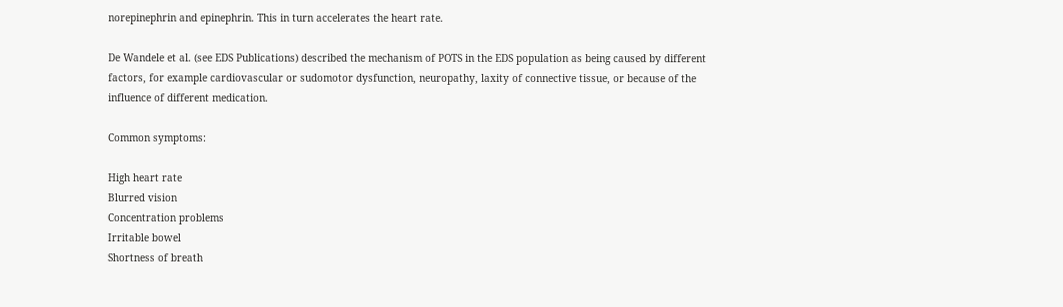norepinephrin and epinephrin. This in turn accelerates the heart rate.

De Wandele et al. (see EDS Publications) described the mechanism of POTS in the EDS population as being caused by different factors, for example cardiovascular or sudomotor dysfunction, neuropathy, laxity of connective tissue, or because of the influence of different medication.

Common symptoms:

High heart rate
Blurred vision
Concentration problems
Irritable bowel
Shortness of breath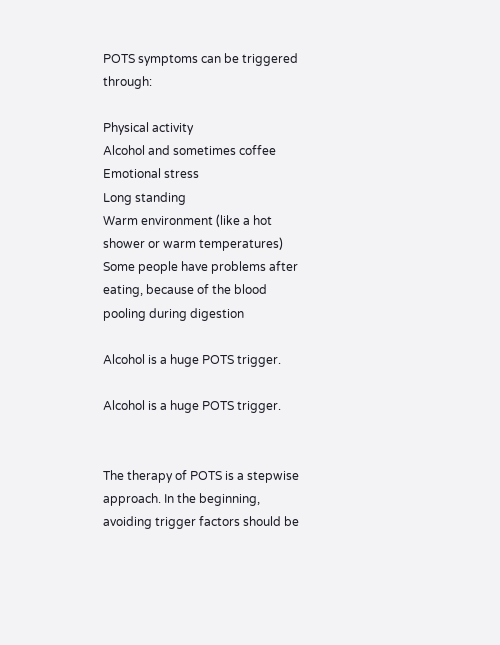POTS symptoms can be triggered through:

Physical activity
Alcohol and sometimes coffee
Emotional stress
Long standing
Warm environment (like a hot shower or warm temperatures)
Some people have problems after eating, because of the blood pooling during digestion

Alcohol is a huge POTS trigger.

Alcohol is a huge POTS trigger.


The therapy of POTS is a stepwise approach. In the beginning, avoiding trigger factors should be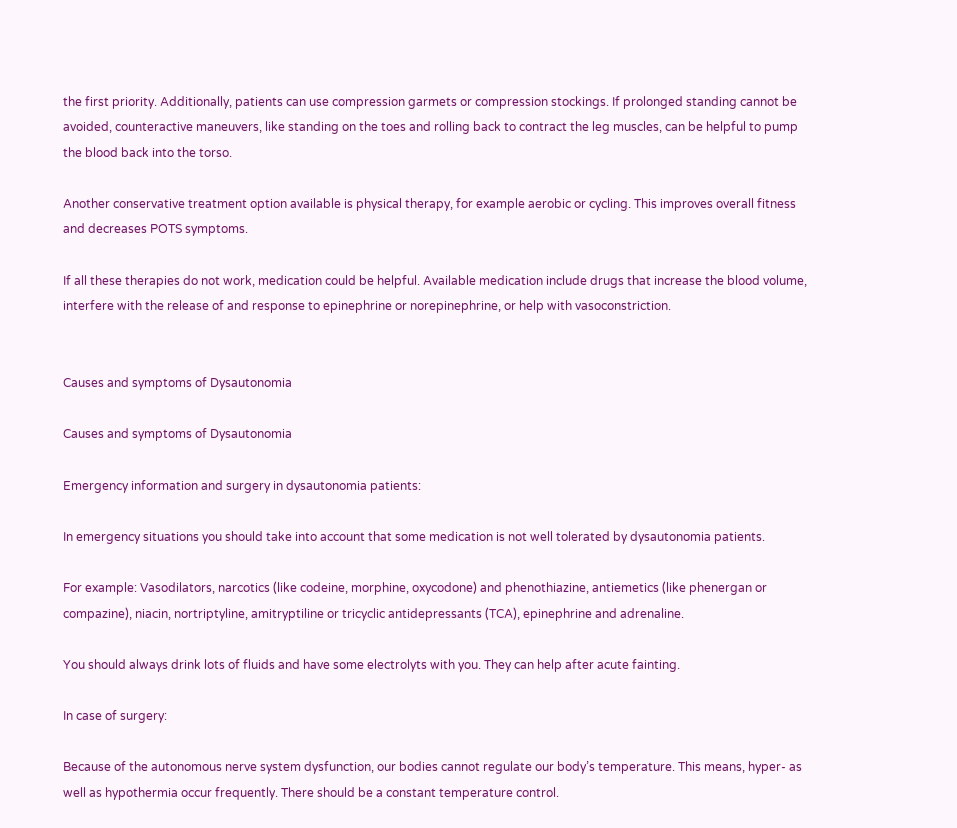the first priority. Additionally, patients can use compression garmets or compression stockings. If prolonged standing cannot be avoided, counteractive maneuvers, like standing on the toes and rolling back to contract the leg muscles, can be helpful to pump the blood back into the torso.

Another conservative treatment option available is physical therapy, for example aerobic or cycling. This improves overall fitness and decreases POTS symptoms.

If all these therapies do not work, medication could be helpful. Available medication include drugs that increase the blood volume, interfere with the release of and response to epinephrine or norepinephrine, or help with vasoconstriction.


Causes and symptoms of Dysautonomia

Causes and symptoms of Dysautonomia

Emergency information and surgery in dysautonomia patients:

In emergency situations you should take into account that some medication is not well tolerated by dysautonomia patients.

For example: Vasodilators, narcotics (like codeine, morphine, oxycodone) and phenothiazine, antiemetics (like phenergan or compazine), niacin, nortriptyline, amitryptiline or tricyclic antidepressants (TCA), epinephrine and adrenaline.

You should always drink lots of fluids and have some electrolyts with you. They can help after acute fainting.

In case of surgery:

Because of the autonomous nerve system dysfunction, our bodies cannot regulate our body’s temperature. This means, hyper- as well as hypothermia occur frequently. There should be a constant temperature control.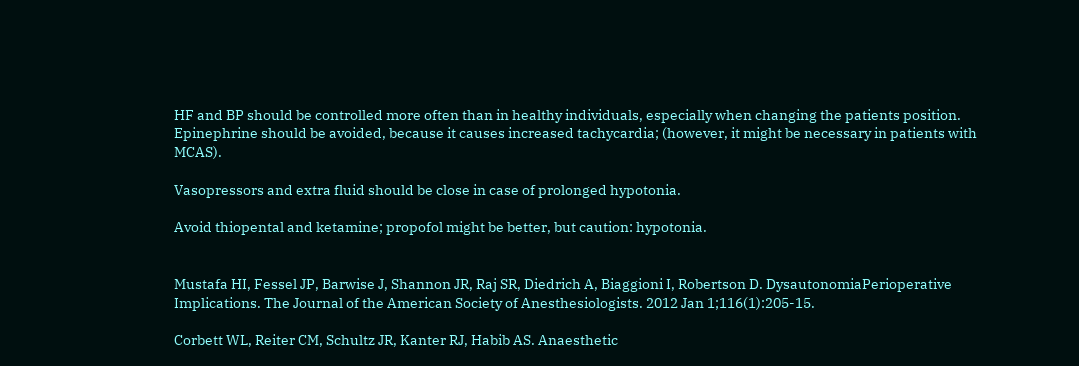HF and BP should be controlled more often than in healthy individuals, especially when changing the patients position.
Epinephrine should be avoided, because it causes increased tachycardia; (however, it might be necessary in patients with MCAS).

Vasopressors and extra fluid should be close in case of prolonged hypotonia.

Avoid thiopental and ketamine; propofol might be better, but caution: hypotonia.


Mustafa HI, Fessel JP, Barwise J, Shannon JR, Raj SR, Diedrich A, Biaggioni I, Robertson D. DysautonomiaPerioperative Implications. The Journal of the American Society of Anesthesiologists. 2012 Jan 1;116(1):205-15.

Corbett WL, Reiter CM, Schultz JR, Kanter RJ, Habib AS. Anaesthetic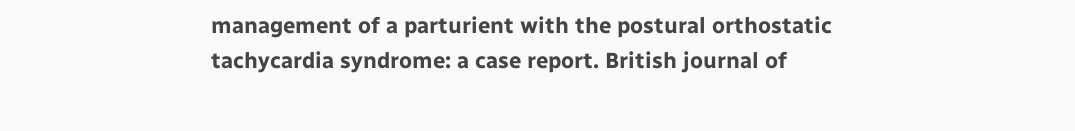management of a parturient with the postural orthostatic tachycardia syndrome: a case report. British journal of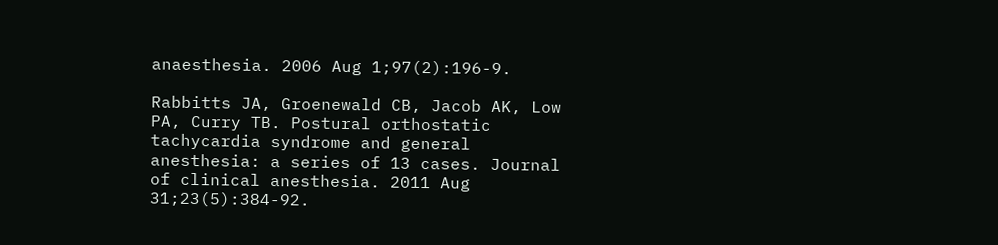anaesthesia. 2006 Aug 1;97(2):196-9.

Rabbitts JA, Groenewald CB, Jacob AK, Low PA, Curry TB. Postural orthostatic tachycardia syndrome and general anesthesia: a series of 13 cases. Journal of clinical anesthesia. 2011 Aug 31;23(5):384-92.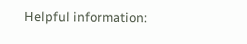Helpful information: